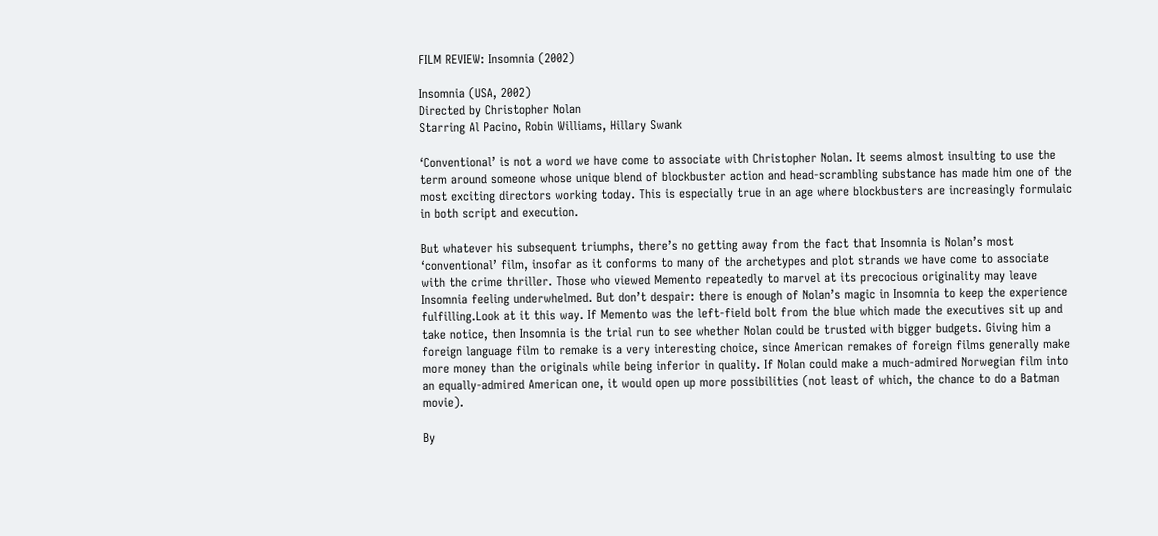FILM REVIEW: Insomnia (2002)

Insomnia (USA, 2002)
Directed by Christopher Nolan
Starring Al Pacino, Robin Williams, Hillary Swank

‘Conventional’ is not a word we have come to associate with Christopher Nolan. It seems almost insulting to use the term around someone whose unique blend of blockbuster action and head-scrambling substance has made him one of the most exciting directors working today. This is especially true in an age where blockbusters are increasingly formulaic in both script and execution.

But whatever his subsequent triumphs, there’s no getting away from the fact that Insomnia is Nolan’s most ‘conventional’ film, insofar as it conforms to many of the archetypes and plot strands we have come to associate with the crime thriller. Those who viewed Memento repeatedly to marvel at its precocious originality may leave Insomnia feeling underwhelmed. But don’t despair: there is enough of Nolan’s magic in Insomnia to keep the experience fulfilling.Look at it this way. If Memento was the left-field bolt from the blue which made the executives sit up and take notice, then Insomnia is the trial run to see whether Nolan could be trusted with bigger budgets. Giving him a foreign language film to remake is a very interesting choice, since American remakes of foreign films generally make more money than the originals while being inferior in quality. If Nolan could make a much-admired Norwegian film into an equally-admired American one, it would open up more possibilities (not least of which, the chance to do a Batman movie).

By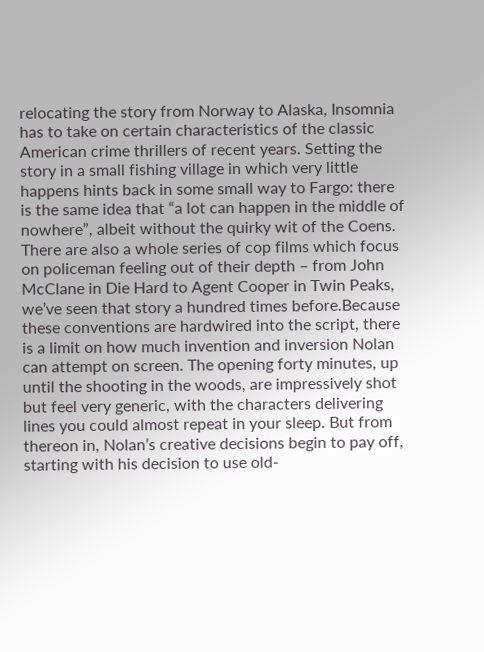relocating the story from Norway to Alaska, Insomnia has to take on certain characteristics of the classic American crime thrillers of recent years. Setting the story in a small fishing village in which very little happens hints back in some small way to Fargo: there is the same idea that “a lot can happen in the middle of nowhere”, albeit without the quirky wit of the Coens. There are also a whole series of cop films which focus on policeman feeling out of their depth – from John McClane in Die Hard to Agent Cooper in Twin Peaks, we’ve seen that story a hundred times before.Because these conventions are hardwired into the script, there is a limit on how much invention and inversion Nolan can attempt on screen. The opening forty minutes, up until the shooting in the woods, are impressively shot but feel very generic, with the characters delivering lines you could almost repeat in your sleep. But from thereon in, Nolan’s creative decisions begin to pay off, starting with his decision to use old-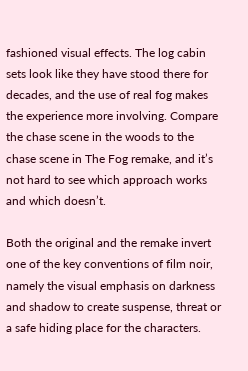fashioned visual effects. The log cabin sets look like they have stood there for decades, and the use of real fog makes the experience more involving. Compare the chase scene in the woods to the chase scene in The Fog remake, and it’s not hard to see which approach works and which doesn’t.

Both the original and the remake invert one of the key conventions of film noir, namely the visual emphasis on darkness and shadow to create suspense, threat or a safe hiding place for the characters.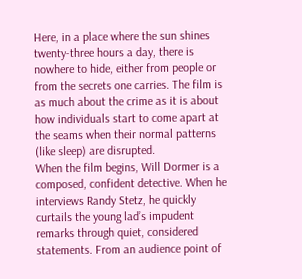Here, in a place where the sun shines twenty-three hours a day, there is nowhere to hide, either from people or from the secrets one carries. The film is as much about the crime as it is about how individuals start to come apart at the seams when their normal patterns (like sleep) are disrupted.
When the film begins, Will Dormer is a composed, confident detective. When he interviews Randy Stetz, he quickly curtails the young lad’s impudent remarks through quiet, considered statements. From an audience point of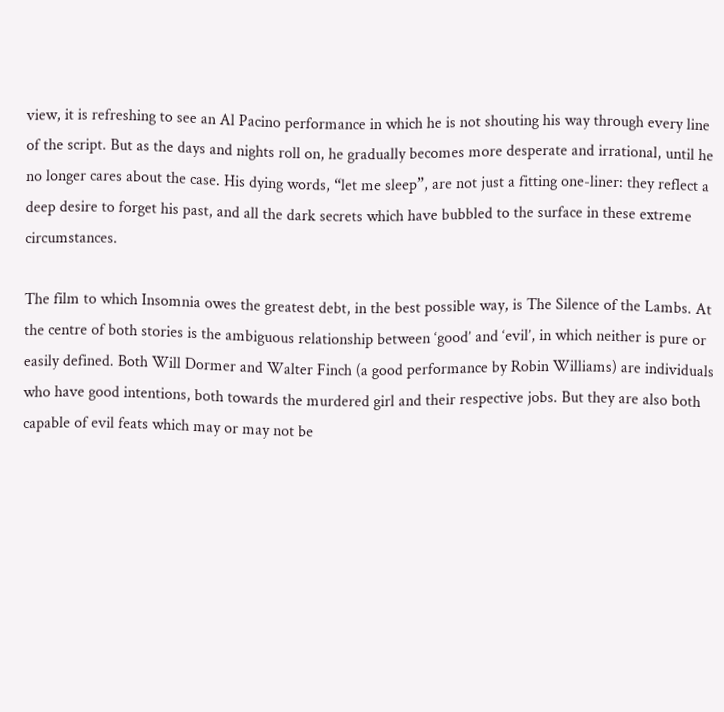view, it is refreshing to see an Al Pacino performance in which he is not shouting his way through every line of the script. But as the days and nights roll on, he gradually becomes more desperate and irrational, until he no longer cares about the case. His dying words, “let me sleep”, are not just a fitting one-liner: they reflect a deep desire to forget his past, and all the dark secrets which have bubbled to the surface in these extreme circumstances.

The film to which Insomnia owes the greatest debt, in the best possible way, is The Silence of the Lambs. At the centre of both stories is the ambiguous relationship between ‘good’ and ‘evil’, in which neither is pure or easily defined. Both Will Dormer and Walter Finch (a good performance by Robin Williams) are individuals who have good intentions, both towards the murdered girl and their respective jobs. But they are also both capable of evil feats which may or may not be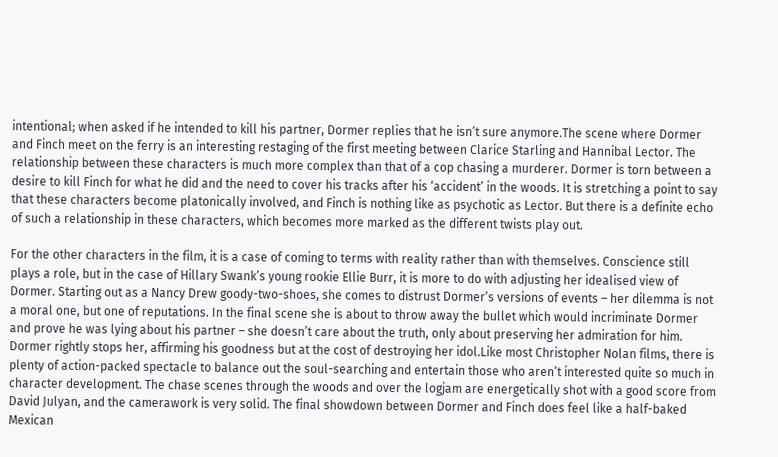intentional; when asked if he intended to kill his partner, Dormer replies that he isn’t sure anymore.The scene where Dormer and Finch meet on the ferry is an interesting restaging of the first meeting between Clarice Starling and Hannibal Lector. The relationship between these characters is much more complex than that of a cop chasing a murderer. Dormer is torn between a desire to kill Finch for what he did and the need to cover his tracks after his ‘accident’ in the woods. It is stretching a point to say that these characters become platonically involved, and Finch is nothing like as psychotic as Lector. But there is a definite echo of such a relationship in these characters, which becomes more marked as the different twists play out.

For the other characters in the film, it is a case of coming to terms with reality rather than with themselves. Conscience still plays a role, but in the case of Hillary Swank’s young rookie Ellie Burr, it is more to do with adjusting her idealised view of Dormer. Starting out as a Nancy Drew goody-two-shoes, she comes to distrust Dormer’s versions of events – her dilemma is not a moral one, but one of reputations. In the final scene she is about to throw away the bullet which would incriminate Dormer and prove he was lying about his partner – she doesn’t care about the truth, only about preserving her admiration for him. Dormer rightly stops her, affirming his goodness but at the cost of destroying her idol.Like most Christopher Nolan films, there is plenty of action-packed spectacle to balance out the soul-searching and entertain those who aren’t interested quite so much in character development. The chase scenes through the woods and over the logjam are energetically shot with a good score from David Julyan, and the camerawork is very solid. The final showdown between Dormer and Finch does feel like a half-baked Mexican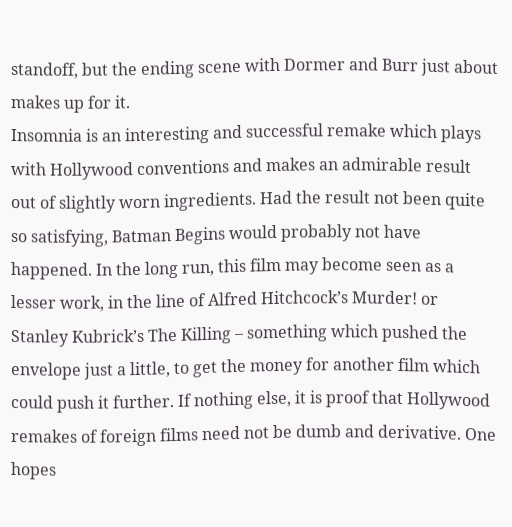standoff, but the ending scene with Dormer and Burr just about makes up for it.
Insomnia is an interesting and successful remake which plays with Hollywood conventions and makes an admirable result out of slightly worn ingredients. Had the result not been quite so satisfying, Batman Begins would probably not have happened. In the long run, this film may become seen as a lesser work, in the line of Alfred Hitchcock’s Murder! or Stanley Kubrick’s The Killing – something which pushed the envelope just a little, to get the money for another film which could push it further. If nothing else, it is proof that Hollywood remakes of foreign films need not be dumb and derivative. One hopes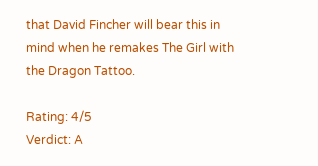that David Fincher will bear this in mind when he remakes The Girl with the Dragon Tattoo.

Rating: 4/5
Verdict: A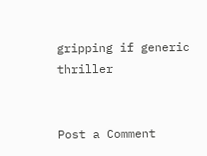gripping if generic thriller


Post a Comment